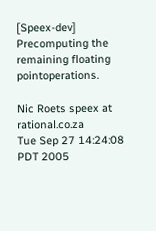[Speex-dev] Precomputing the remaining floating pointoperations.

Nic Roets speex at rational.co.za
Tue Sep 27 14:24:08 PDT 2005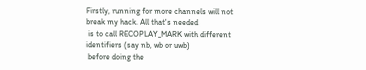Firstly, running for more channels will not break my hack. All that's needed
 is to call RECOPLAY_MARK with different identifiers (say nb, wb or uwb)
 before doing the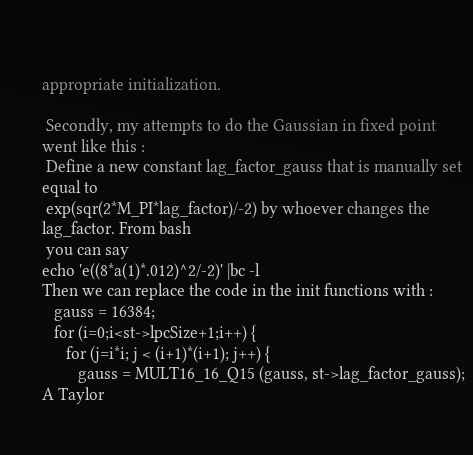appropriate initialization.

 Secondly, my attempts to do the Gaussian in fixed point went like this :
 Define a new constant lag_factor_gauss that is manually set equal to
 exp(sqr(2*M_PI*lag_factor)/-2) by whoever changes the lag_factor. From bash
 you can say
echo 'e((8*a(1)*.012)^2/-2)' |bc -l
Then we can replace the code in the init functions with :
   gauss = 16384;
   for (i=0;i<st->lpcSize+1;i++) {
      for (j=i*i; j < (i+1)*(i+1); j++) {
         gauss = MULT16_16_Q15 (gauss, st->lag_factor_gauss);
A Taylor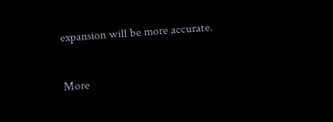expansion will be more accurate.

More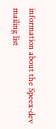information about the Speex-dev mailing list